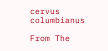cervus columbianus

From The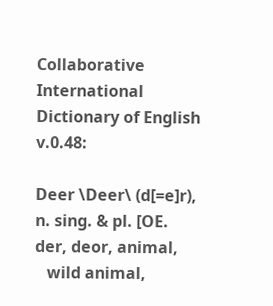Collaborative International Dictionary of English v.0.48:

Deer \Deer\ (d[=e]r), n. sing. & pl. [OE. der, deor, animal,
   wild animal,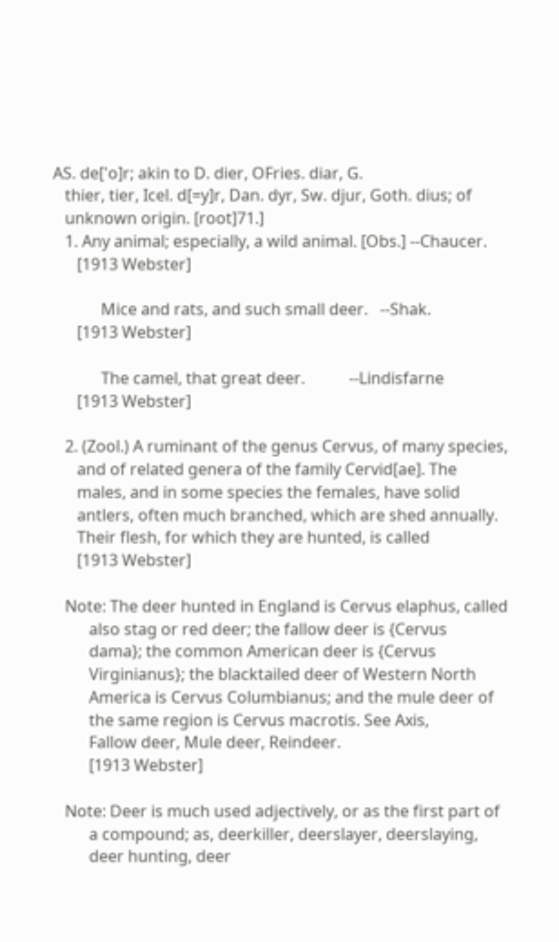AS. de['o]r; akin to D. dier, OFries. diar, G.
   thier, tier, Icel. d[=y]r, Dan. dyr, Sw. djur, Goth. dius; of
   unknown origin. [root]71.]
   1. Any animal; especially, a wild animal. [Obs.] --Chaucer.
      [1913 Webster]

            Mice and rats, and such small deer.   --Shak.
      [1913 Webster]

            The camel, that great deer.           --Lindisfarne
      [1913 Webster]

   2. (Zool.) A ruminant of the genus Cervus, of many species,
      and of related genera of the family Cervid[ae]. The
      males, and in some species the females, have solid
      antlers, often much branched, which are shed annually.
      Their flesh, for which they are hunted, is called
      [1913 Webster]

   Note: The deer hunted in England is Cervus elaphus, called
         also stag or red deer; the fallow deer is {Cervus
         dama}; the common American deer is {Cervus
         Virginianus}; the blacktailed deer of Western North
         America is Cervus Columbianus; and the mule deer of
         the same region is Cervus macrotis. See Axis,
         Fallow deer, Mule deer, Reindeer.
         [1913 Webster]

   Note: Deer is much used adjectively, or as the first part of
         a compound; as, deerkiller, deerslayer, deerslaying,
         deer hunting, deer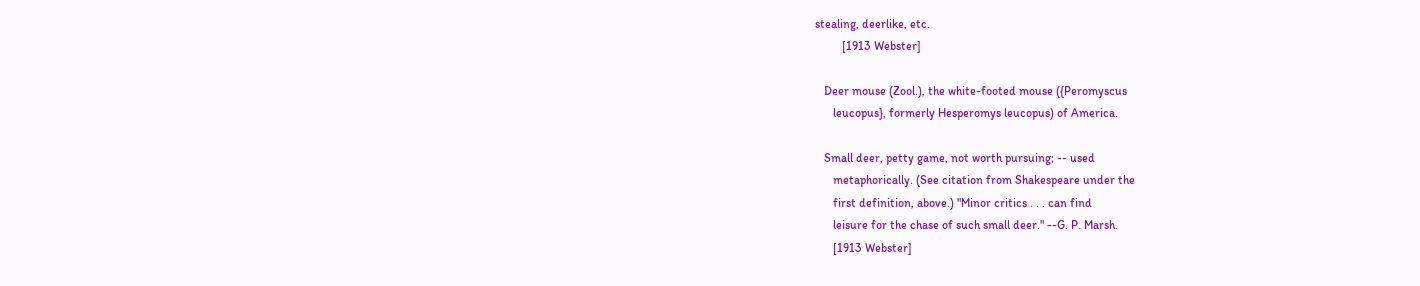stealing, deerlike, etc.
         [1913 Webster]

   Deer mouse (Zool.), the white-footed mouse ({Peromyscus
      leucopus}, formerly Hesperomys leucopus) of America.

   Small deer, petty game, not worth pursuing; -- used
      metaphorically. (See citation from Shakespeare under the
      first definition, above.) "Minor critics . . . can find
      leisure for the chase of such small deer." --G. P. Marsh.
      [1913 Webster]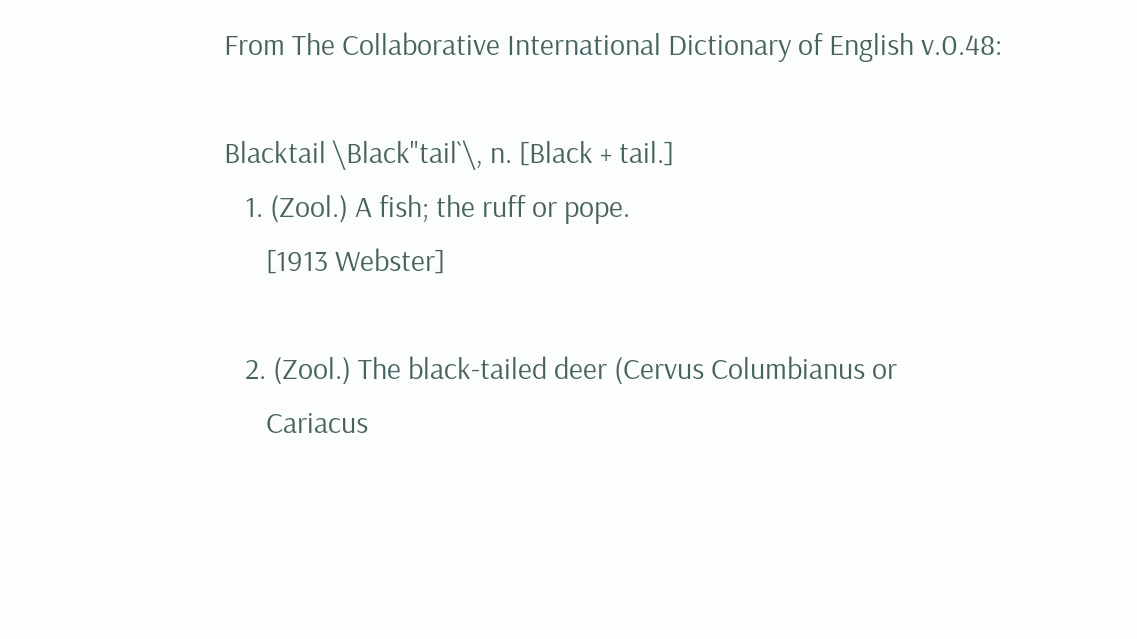From The Collaborative International Dictionary of English v.0.48:

Blacktail \Black"tail`\, n. [Black + tail.]
   1. (Zool.) A fish; the ruff or pope.
      [1913 Webster]

   2. (Zool.) The black-tailed deer (Cervus Columbianus or
      Cariacus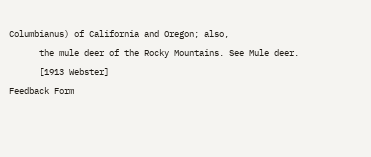Columbianus) of California and Oregon; also,
      the mule deer of the Rocky Mountains. See Mule deer.
      [1913 Webster]
Feedback Form